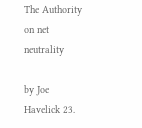The Authority on net neutrality

by Joe Havelick 23.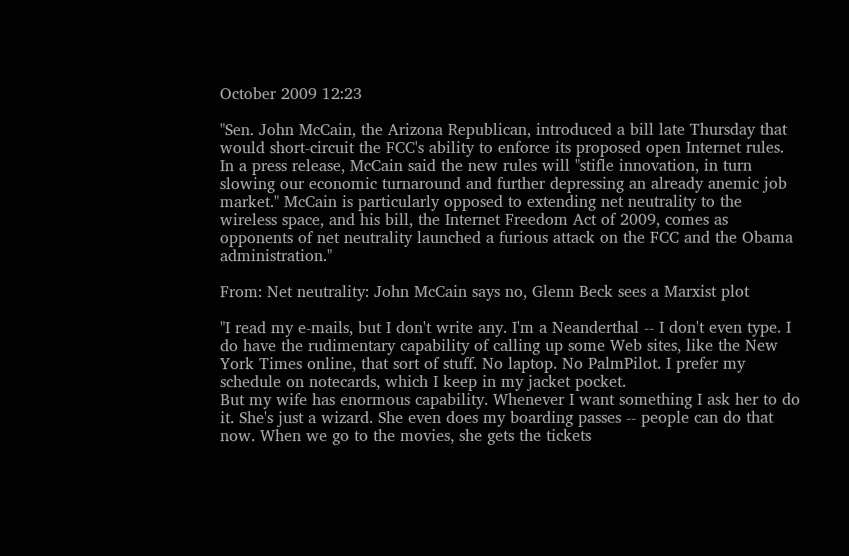October 2009 12:23

"Sen. John McCain, the Arizona Republican, introduced a bill late Thursday that would short-circuit the FCC's ability to enforce its proposed open Internet rules. In a press release, McCain said the new rules will "stifle innovation, in turn slowing our economic turnaround and further depressing an already anemic job market." McCain is particularly opposed to extending net neutrality to the wireless space, and his bill, the Internet Freedom Act of 2009, comes as opponents of net neutrality launched a furious attack on the FCC and the Obama administration."

From: Net neutrality: John McCain says no, Glenn Beck sees a Marxist plot

"I read my e-mails, but I don't write any. I'm a Neanderthal -- I don't even type. I do have the rudimentary capability of calling up some Web sites, like the New York Times online, that sort of stuff. No laptop. No PalmPilot. I prefer my schedule on notecards, which I keep in my jacket pocket.
But my wife has enormous capability. Whenever I want something I ask her to do it. She's just a wizard. She even does my boarding passes -- people can do that now. When we go to the movies, she gets the tickets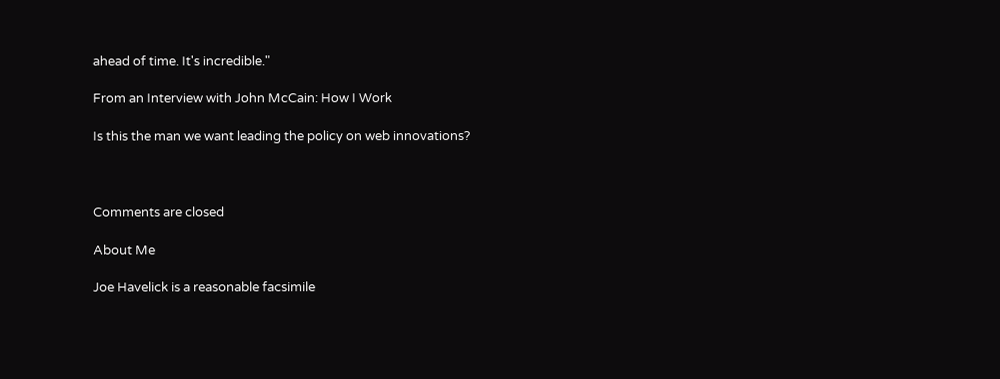ahead of time. It's incredible."

From an Interview with John McCain: How I Work

Is this the man we want leading the policy on web innovations?



Comments are closed

About Me

Joe Havelick is a reasonable facsimile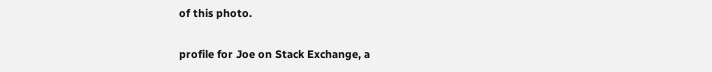of this photo.

profile for Joe on Stack Exchange, a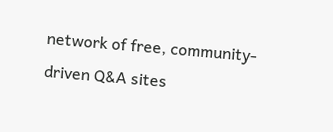network of free, community-driven Q&A sites